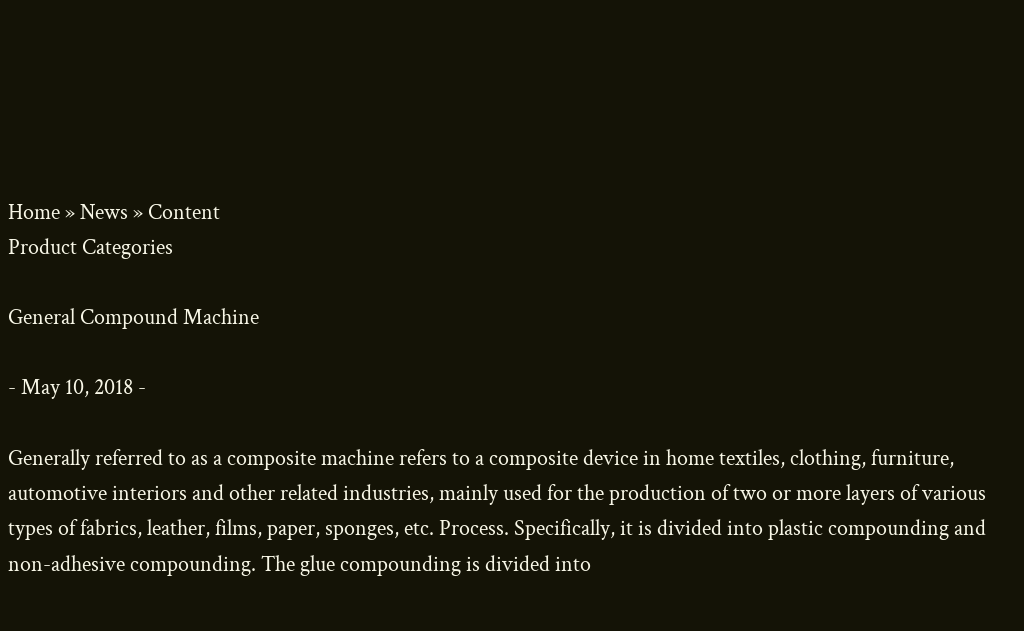Home » News » Content
Product Categories

General Compound Machine

- May 10, 2018 -

Generally referred to as a composite machine refers to a composite device in home textiles, clothing, furniture, automotive interiors and other related industries, mainly used for the production of two or more layers of various types of fabrics, leather, films, paper, sponges, etc. Process. Specifically, it is divided into plastic compounding and non-adhesive compounding. The glue compounding is divided into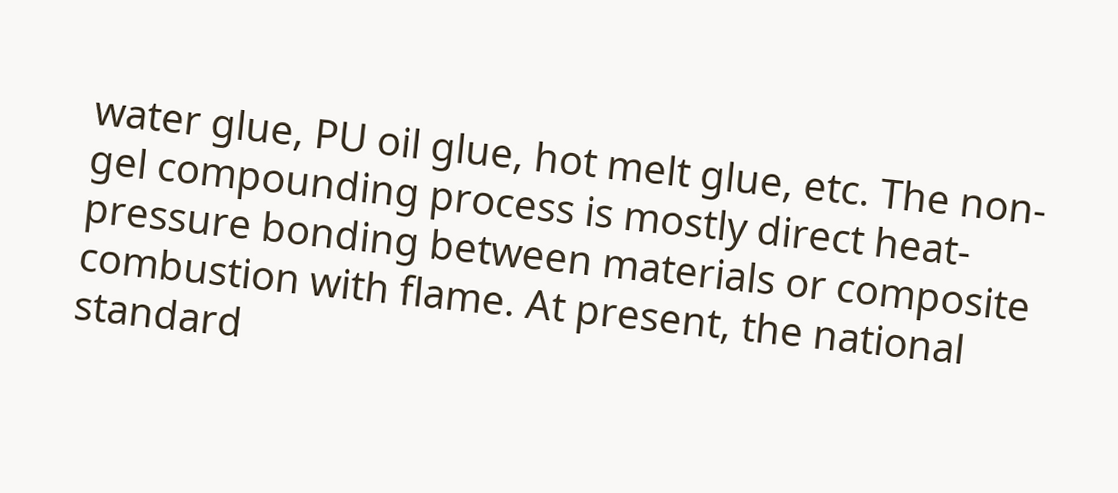water glue, PU oil glue, hot melt glue, etc. The non-gel compounding process is mostly direct heat-pressure bonding between materials or composite combustion with flame. At present, the national standard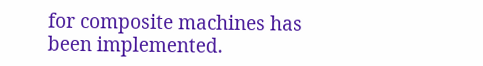for composite machines has been implemented.